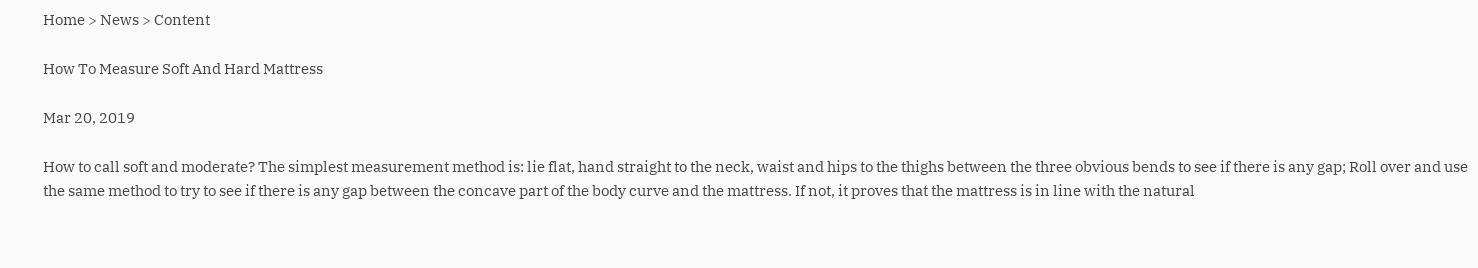Home > News > Content

How To Measure Soft And Hard Mattress

Mar 20, 2019

How to call soft and moderate? The simplest measurement method is: lie flat, hand straight to the neck, waist and hips to the thighs between the three obvious bends to see if there is any gap; Roll over and use the same method to try to see if there is any gap between the concave part of the body curve and the mattress. If not, it proves that the mattress is in line with the natural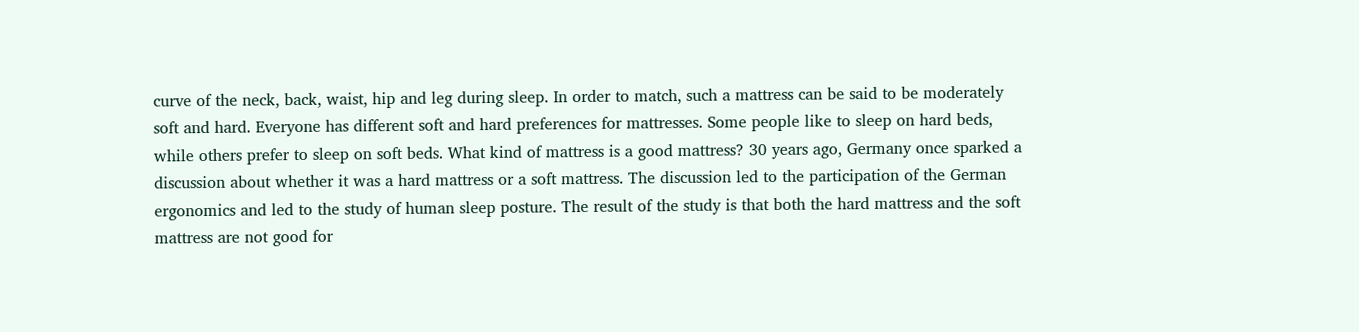curve of the neck, back, waist, hip and leg during sleep. In order to match, such a mattress can be said to be moderately soft and hard. Everyone has different soft and hard preferences for mattresses. Some people like to sleep on hard beds, while others prefer to sleep on soft beds. What kind of mattress is a good mattress? 30 years ago, Germany once sparked a discussion about whether it was a hard mattress or a soft mattress. The discussion led to the participation of the German ergonomics and led to the study of human sleep posture. The result of the study is that both the hard mattress and the soft mattress are not good for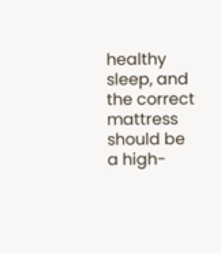healthy sleep, and the correct mattress should be a high-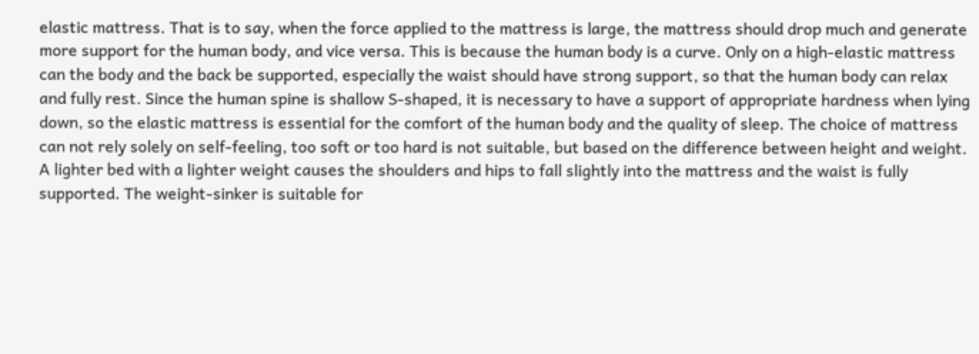elastic mattress. That is to say, when the force applied to the mattress is large, the mattress should drop much and generate more support for the human body, and vice versa. This is because the human body is a curve. Only on a high-elastic mattress can the body and the back be supported, especially the waist should have strong support, so that the human body can relax and fully rest. Since the human spine is shallow S-shaped, it is necessary to have a support of appropriate hardness when lying down, so the elastic mattress is essential for the comfort of the human body and the quality of sleep. The choice of mattress can not rely solely on self-feeling, too soft or too hard is not suitable, but based on the difference between height and weight. A lighter bed with a lighter weight causes the shoulders and hips to fall slightly into the mattress and the waist is fully supported. The weight-sinker is suitable for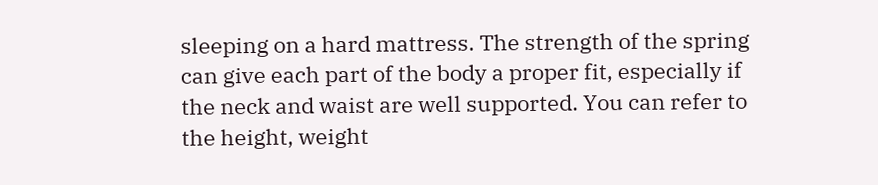sleeping on a hard mattress. The strength of the spring can give each part of the body a proper fit, especially if the neck and waist are well supported. You can refer to the height, weight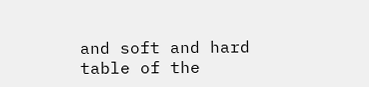and soft and hard table of the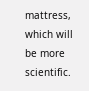mattress, which will be more scientific.